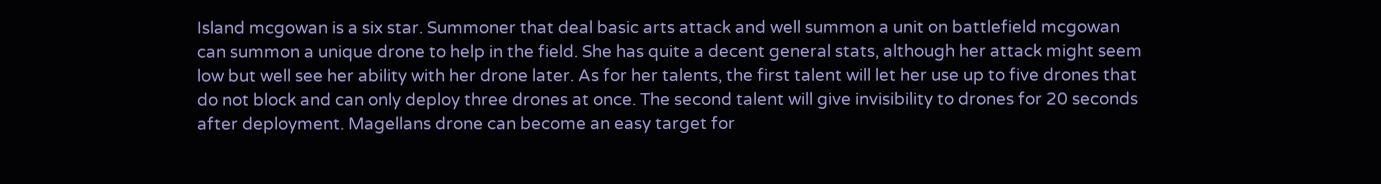Island mcgowan is a six star. Summoner that deal basic arts attack and well summon a unit on battlefield mcgowan can summon a unique drone to help in the field. She has quite a decent general stats, although her attack might seem low but well see her ability with her drone later. As for her talents, the first talent will let her use up to five drones that do not block and can only deploy three drones at once. The second talent will give invisibility to drones for 20 seconds after deployment. Magellans drone can become an easy target for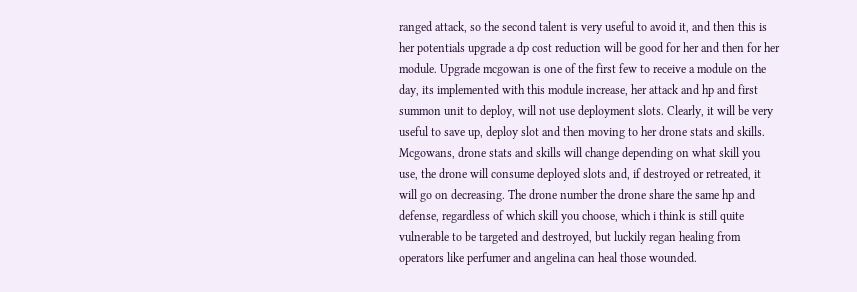ranged attack, so the second talent is very useful to avoid it, and then this is her potentials upgrade a dp cost reduction will be good for her and then for her module. Upgrade mcgowan is one of the first few to receive a module on the day, its implemented with this module increase, her attack and hp and first summon unit to deploy, will not use deployment slots. Clearly, it will be very useful to save up, deploy slot and then moving to her drone stats and skills. Mcgowans, drone stats and skills will change depending on what skill you use, the drone will consume deployed slots and, if destroyed or retreated, it will go on decreasing. The drone number the drone share the same hp and defense, regardless of which skill you choose, which i think is still quite vulnerable to be targeted and destroyed, but luckily regan healing from operators like perfumer and angelina can heal those wounded.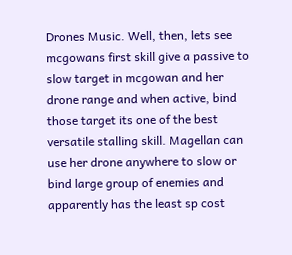Drones Music. Well, then, lets see mcgowans first skill give a passive to slow target in mcgowan and her drone range and when active, bind those target its one of the best versatile stalling skill. Magellan can use her drone anywhere to slow or bind large group of enemies and apparently has the least sp cost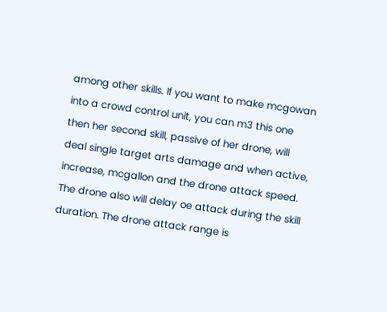among other skills. If you want to make mcgowan into a crowd control unit, you can m3 this one then her second skill, passive of her drone, will deal single target arts damage and when active, increase, mcgallon and the drone attack speed. The drone also will delay oe attack during the skill duration. The drone attack range is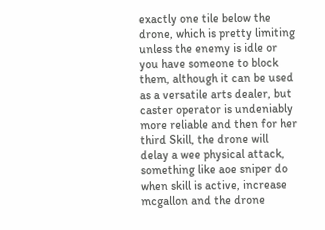exactly one tile below the drone, which is pretty limiting unless the enemy is idle or you have someone to block them, although it can be used as a versatile arts dealer, but caster operator is undeniably more reliable and then for her third Skill, the drone will delay a wee physical attack, something like aoe sniper do when skill is active, increase mcgallon and the drone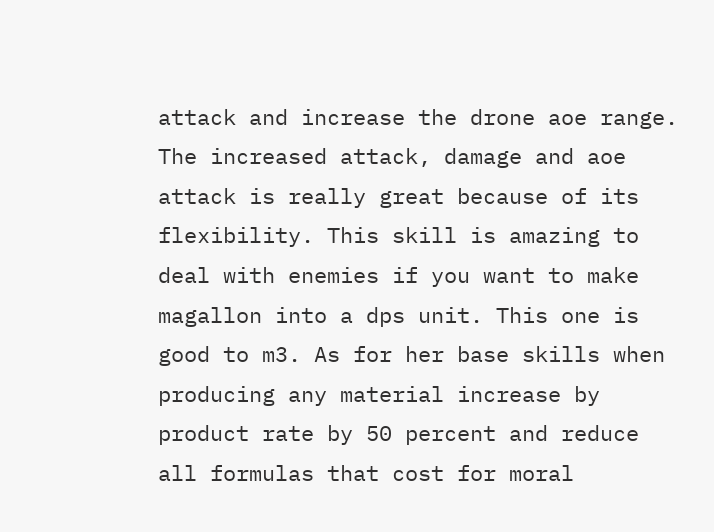attack and increase the drone aoe range. The increased attack, damage and aoe attack is really great because of its flexibility. This skill is amazing to deal with enemies if you want to make magallon into a dps unit. This one is good to m3. As for her base skills when producing any material increase by product rate by 50 percent and reduce all formulas that cost for moral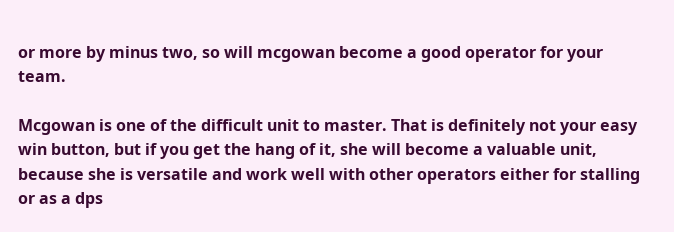or more by minus two, so will mcgowan become a good operator for your team.

Mcgowan is one of the difficult unit to master. That is definitely not your easy win button, but if you get the hang of it, she will become a valuable unit, because she is versatile and work well with other operators either for stalling or as a dps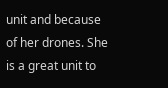unit and because of her drones. She is a great unit to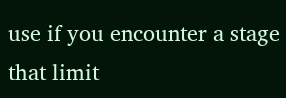use if you encounter a stage that limit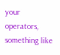your operators, something like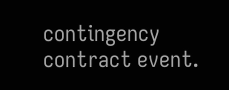contingency contract event.